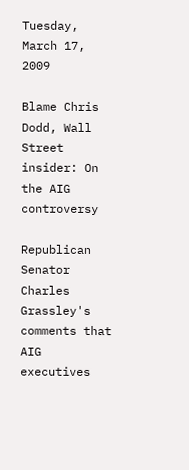Tuesday, March 17, 2009

Blame Chris Dodd, Wall Street insider: On the AIG controversy

Republican Senator Charles Grassley's comments that AIG executives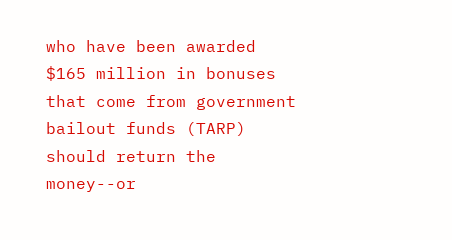who have been awarded $165 million in bonuses that come from government bailout funds (TARP) should return the money--or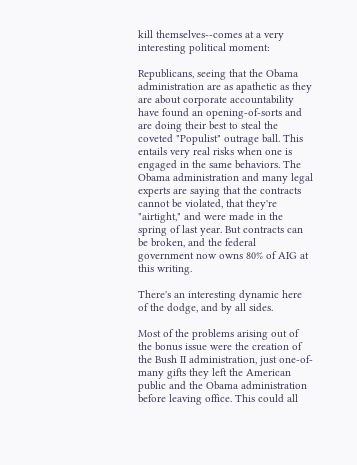kill themselves--comes at a very interesting political moment:

Republicans, seeing that the Obama administration are as apathetic as they are about corporate accountability have found an opening-of-sorts and are doing their best to steal the coveted "Populist" outrage ball. This entails very real risks when one is engaged in the same behaviors. The Obama administration and many legal experts are saying that the contracts cannot be violated, that they're "airtight," and were made in the spring of last year. But contracts can be broken, and the federal government now owns 80% of AIG at this writing.

There's an interesting dynamic here of the dodge, and by all sides.

Most of the problems arising out of the bonus issue were the creation of the Bush II administration, just one-of-many gifts they left the American public and the Obama administration before leaving office. This could all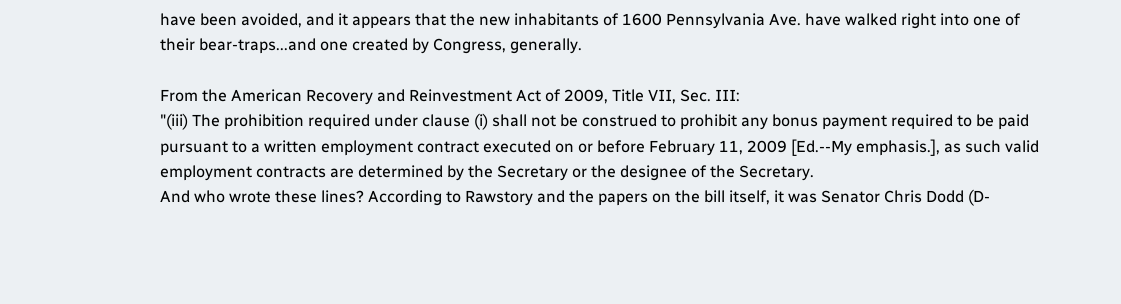have been avoided, and it appears that the new inhabitants of 1600 Pennsylvania Ave. have walked right into one of their bear-traps...and one created by Congress, generally.

From the American Recovery and Reinvestment Act of 2009, Title VII, Sec. III:
"(iii) The prohibition required under clause (i) shall not be construed to prohibit any bonus payment required to be paid pursuant to a written employment contract executed on or before February 11, 2009 [Ed.--My emphasis.], as such valid employment contracts are determined by the Secretary or the designee of the Secretary.
And who wrote these lines? According to Rawstory and the papers on the bill itself, it was Senator Chris Dodd (D-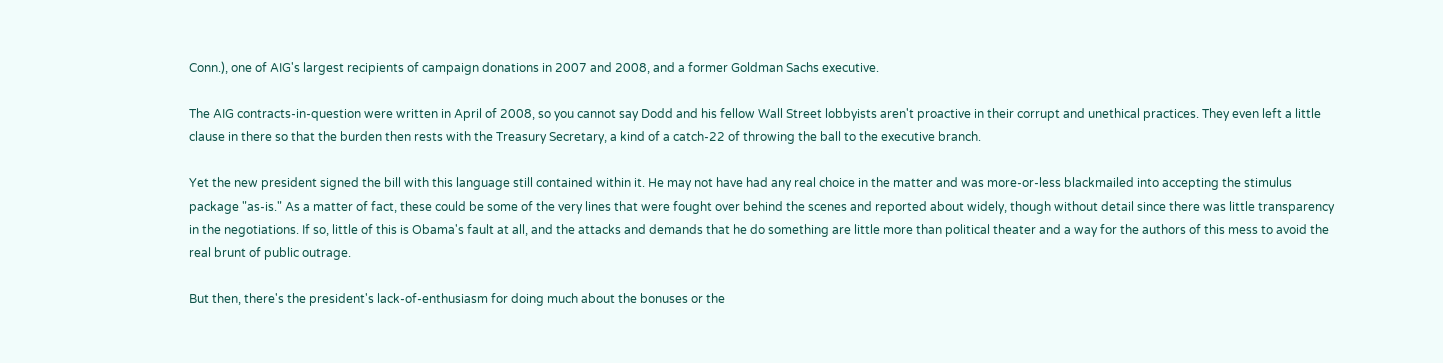Conn.), one of AIG's largest recipients of campaign donations in 2007 and 2008, and a former Goldman Sachs executive.

The AIG contracts-in-question were written in April of 2008, so you cannot say Dodd and his fellow Wall Street lobbyists aren't proactive in their corrupt and unethical practices. They even left a little clause in there so that the burden then rests with the Treasury Secretary, a kind of a catch-22 of throwing the ball to the executive branch.

Yet the new president signed the bill with this language still contained within it. He may not have had any real choice in the matter and was more-or-less blackmailed into accepting the stimulus package "as-is." As a matter of fact, these could be some of the very lines that were fought over behind the scenes and reported about widely, though without detail since there was little transparency in the negotiations. If so, little of this is Obama's fault at all, and the attacks and demands that he do something are little more than political theater and a way for the authors of this mess to avoid the real brunt of public outrage.

But then, there's the president's lack-of-enthusiasm for doing much about the bonuses or the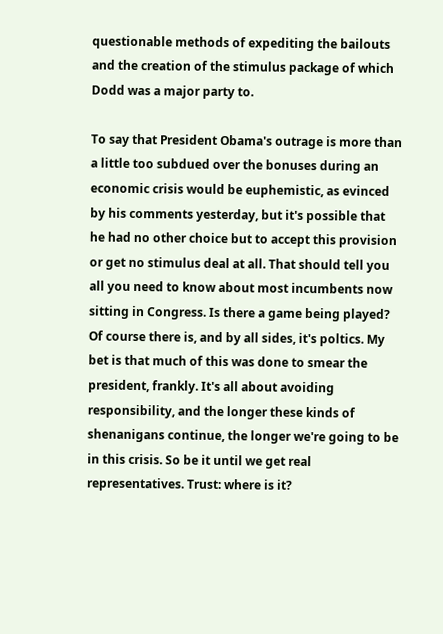questionable methods of expediting the bailouts and the creation of the stimulus package of which Dodd was a major party to.

To say that President Obama's outrage is more than a little too subdued over the bonuses during an economic crisis would be euphemistic, as evinced by his comments yesterday, but it's possible that he had no other choice but to accept this provision or get no stimulus deal at all. That should tell you all you need to know about most incumbents now sitting in Congress. Is there a game being played? Of course there is, and by all sides, it's poltics. My bet is that much of this was done to smear the president, frankly. It's all about avoiding responsibility, and the longer these kinds of shenanigans continue, the longer we're going to be in this crisis. So be it until we get real representatives. Trust: where is it?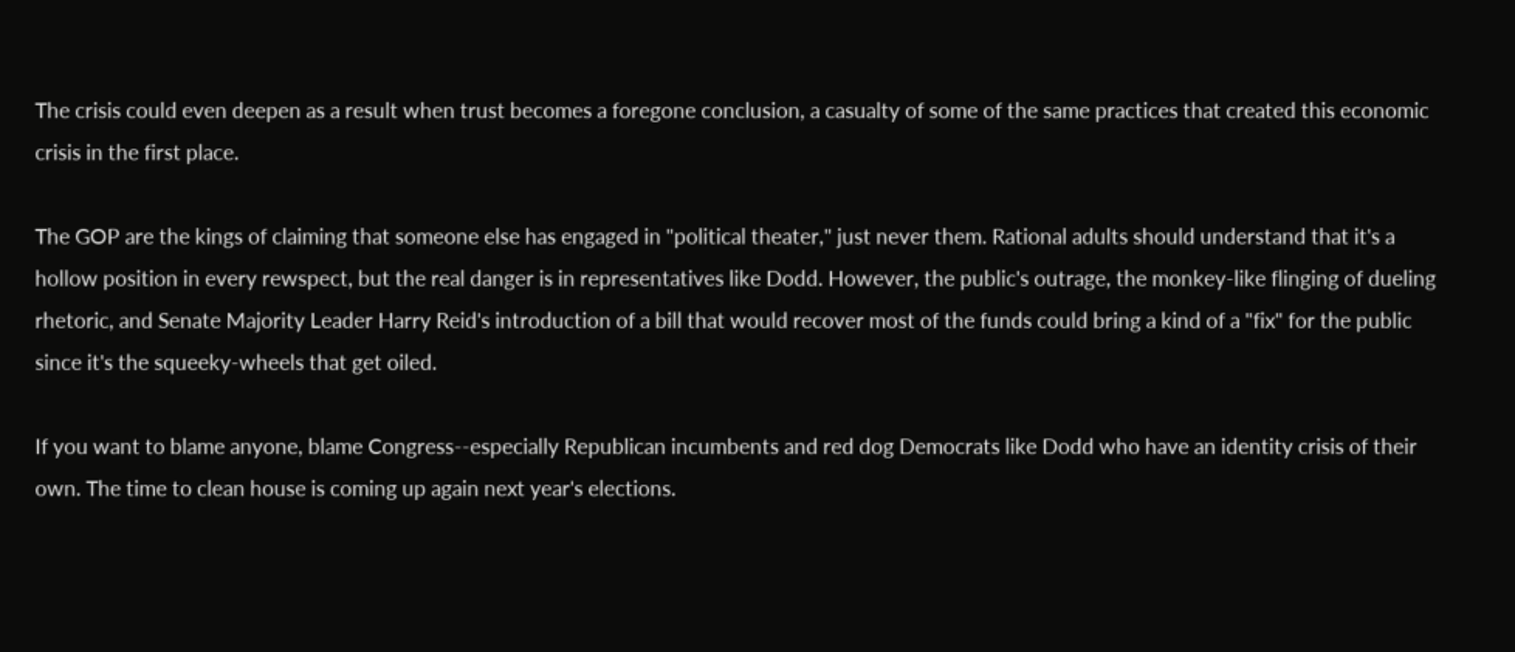The crisis could even deepen as a result when trust becomes a foregone conclusion, a casualty of some of the same practices that created this economic crisis in the first place.

The GOP are the kings of claiming that someone else has engaged in "political theater," just never them. Rational adults should understand that it's a hollow position in every rewspect, but the real danger is in representatives like Dodd. However, the public's outrage, the monkey-like flinging of dueling rhetoric, and Senate Majority Leader Harry Reid's introduction of a bill that would recover most of the funds could bring a kind of a "fix" for the public since it's the squeeky-wheels that get oiled.

If you want to blame anyone, blame Congress--especially Republican incumbents and red dog Democrats like Dodd who have an identity crisis of their own. The time to clean house is coming up again next year's elections.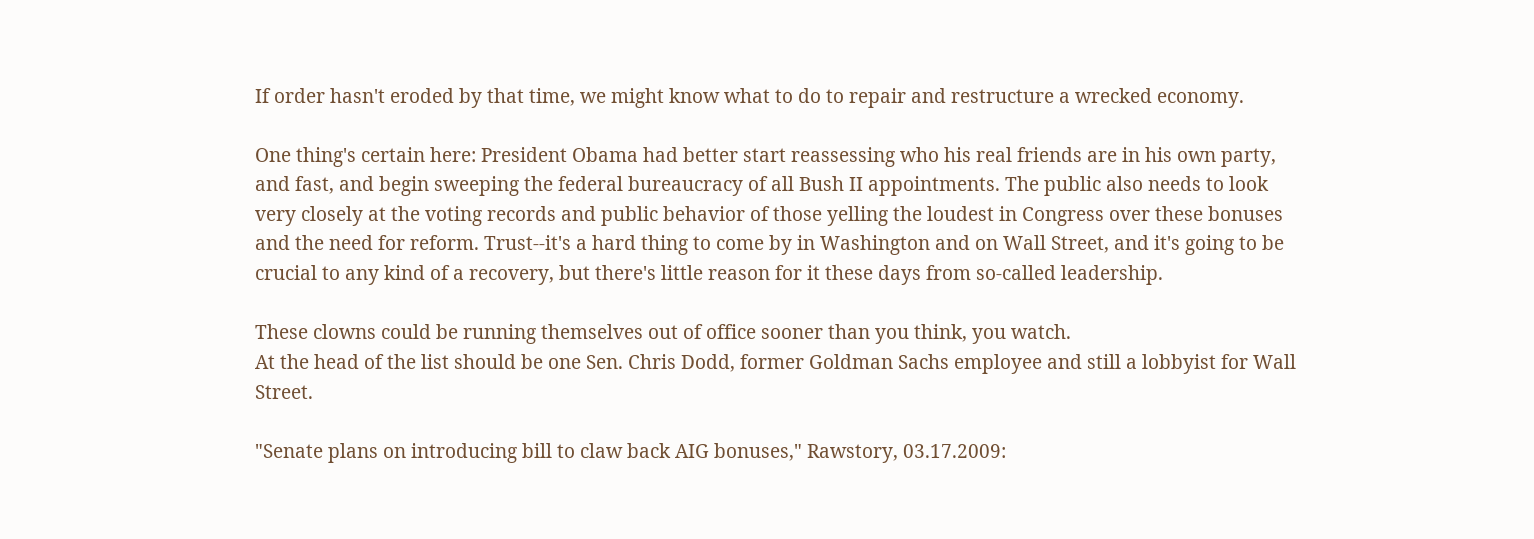If order hasn't eroded by that time, we might know what to do to repair and restructure a wrecked economy.

One thing's certain here: President Obama had better start reassessing who his real friends are in his own party, and fast, and begin sweeping the federal bureaucracy of all Bush II appointments. The public also needs to look very closely at the voting records and public behavior of those yelling the loudest in Congress over these bonuses and the need for reform. Trust--it's a hard thing to come by in Washington and on Wall Street, and it's going to be crucial to any kind of a recovery, but there's little reason for it these days from so-called leadership.

These clowns could be running themselves out of office sooner than you think, you watch.
At the head of the list should be one Sen. Chris Dodd, former Goldman Sachs employee and still a lobbyist for Wall Street.

"Senate plans on introducing bill to claw back AIG bonuses," Rawstory, 03.17.2009: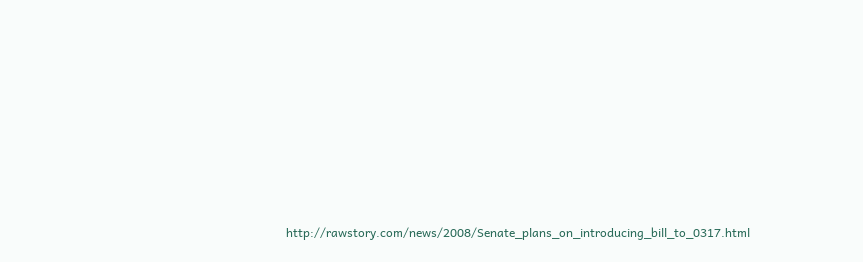http://rawstory.com/news/2008/Senate_plans_on_introducing_bill_to_0317.html